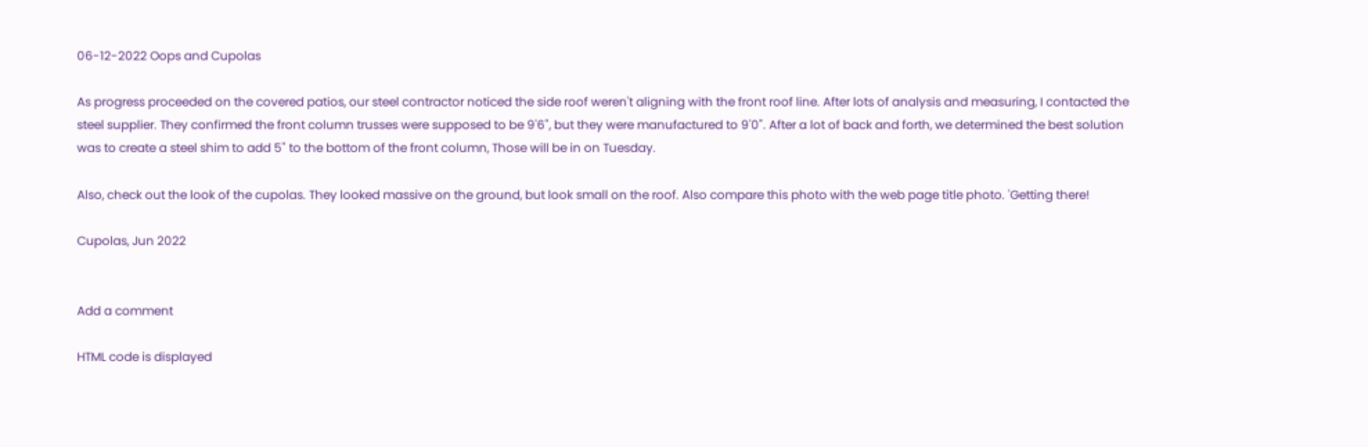06-12-2022 Oops and Cupolas

As progress proceeded on the covered patios, our steel contractor noticed the side roof weren't aligning with the front roof line. After lots of analysis and measuring, I contacted the steel supplier. They confirmed the front column trusses were supposed to be 9'6", but they were manufactured to 9'0". After a lot of back and forth, we determined the best solution was to create a steel shim to add 5" to the bottom of the front column, Those will be in on Tuesday.

Also, check out the look of the cupolas. They looked massive on the ground, but look small on the roof. Also compare this photo with the web page title photo. 'Getting there!

Cupolas, Jun 2022


Add a comment

HTML code is displayed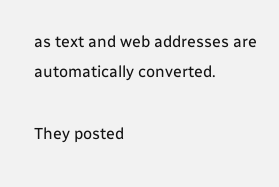as text and web addresses are automatically converted.

They posted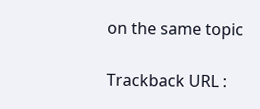on the same topic

Trackback URL :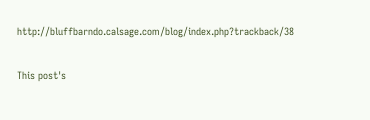http://bluffbarndo.calsage.com/blog/index.php?trackback/38

This post's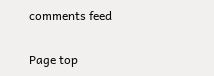comments feed

Page top